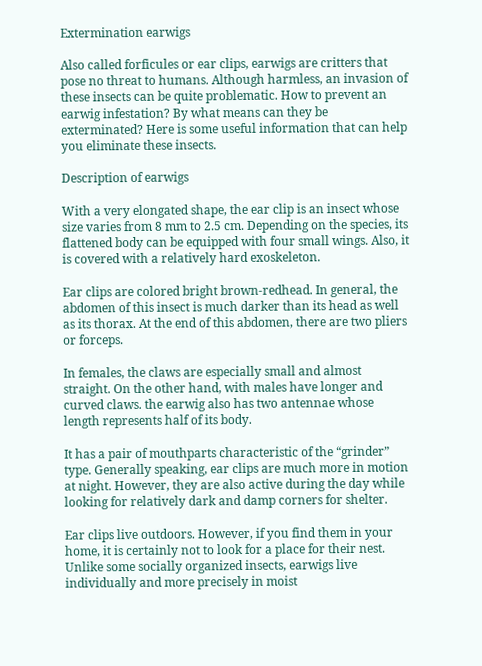Extermination earwigs

Also called forficules or ear clips, earwigs are critters that pose no threat to humans. Although harmless, an invasion of these insects can be quite problematic. How to prevent an earwig infestation? By what means can they be exterminated? Here is some useful information that can help you eliminate these insects.

Description of earwigs

With a very elongated shape, the ear clip is an insect whose size varies from 8 mm to 2.5 cm. Depending on the species, its flattened body can be equipped with four small wings. Also, it is covered with a relatively hard exoskeleton.

Ear clips are colored bright brown-redhead. In general, the abdomen of this insect is much darker than its head as well as its thorax. At the end of this abdomen, there are two pliers or forceps.

In females, the claws are especially small and almost straight. On the other hand, with males have longer and curved claws. the earwig also has two antennae whose length represents half of its body.

It has a pair of mouthparts characteristic of the “grinder” type. Generally speaking, ear clips are much more in motion at night. However, they are also active during the day while looking for relatively dark and damp corners for shelter.

Ear clips live outdoors. However, if you find them in your home, it is certainly not to look for a place for their nest. Unlike some socially organized insects, earwigs live individually and more precisely in moist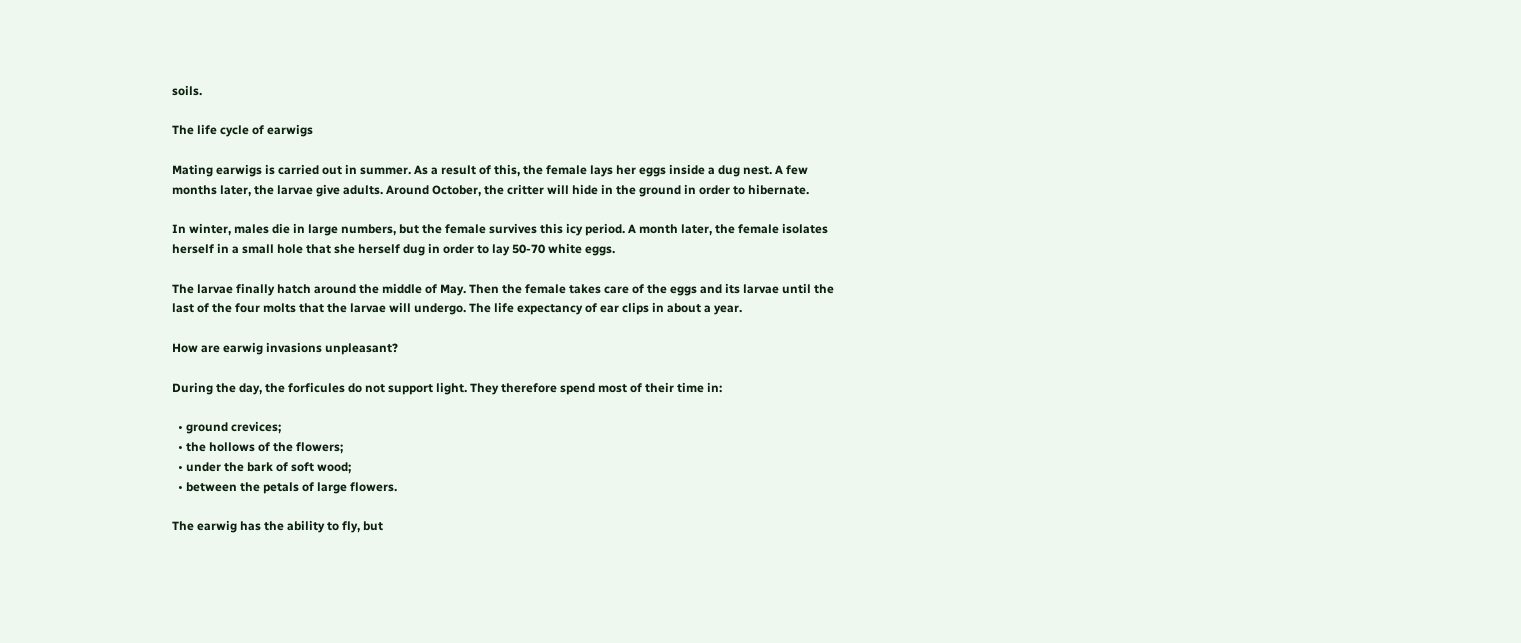soils.

The life cycle of earwigs

Mating earwigs is carried out in summer. As a result of this, the female lays her eggs inside a dug nest. A few months later, the larvae give adults. Around October, the critter will hide in the ground in order to hibernate.

In winter, males die in large numbers, but the female survives this icy period. A month later, the female isolates herself in a small hole that she herself dug in order to lay 50-70 white eggs.

The larvae finally hatch around the middle of May. Then the female takes care of the eggs and its larvae until the last of the four molts that the larvae will undergo. The life expectancy of ear clips in about a year.

How are earwig invasions unpleasant?

During the day, the forficules do not support light. They therefore spend most of their time in:

  • ground crevices;
  • the hollows of the flowers;
  • under the bark of soft wood;
  • between the petals of large flowers.

The earwig has the ability to fly, but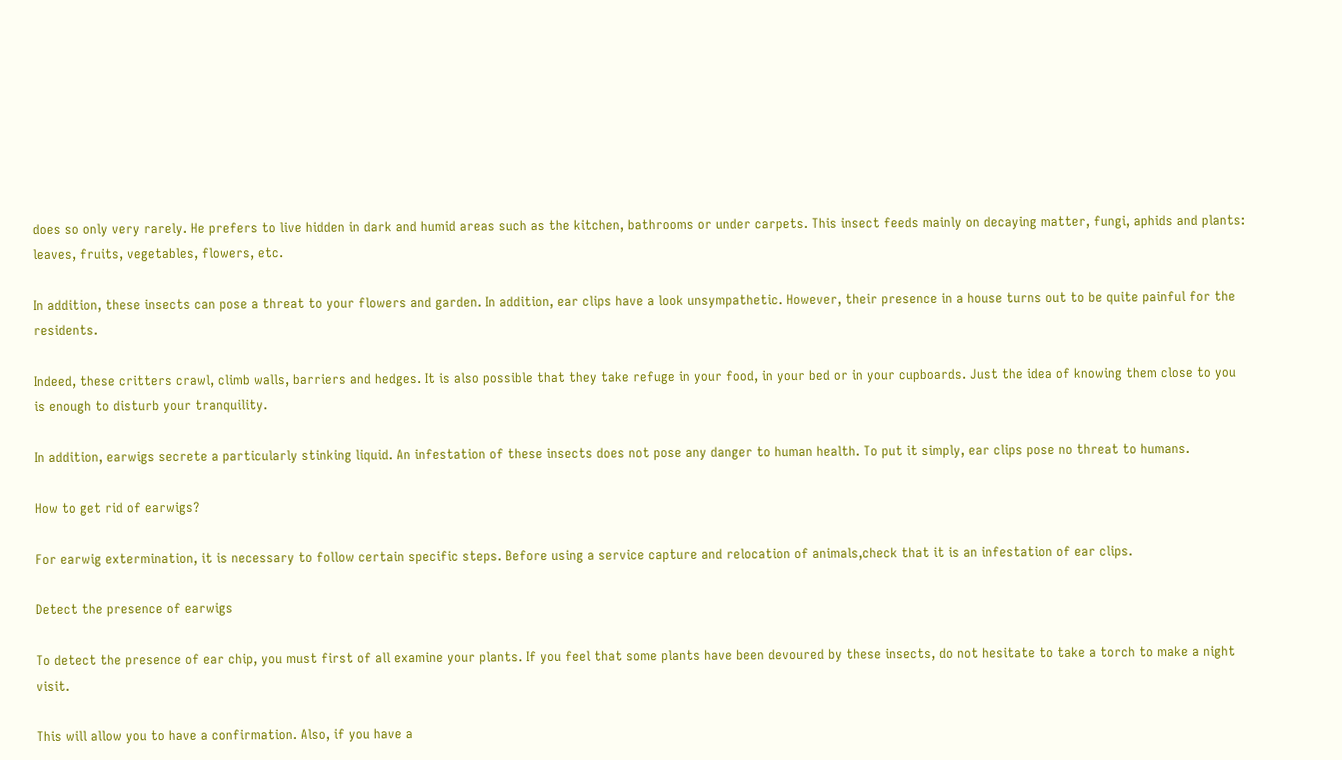does so only very rarely. He prefers to live hidden in dark and humid areas such as the kitchen, bathrooms or under carpets. This insect feeds mainly on decaying matter, fungi, aphids and plants: leaves, fruits, vegetables, flowers, etc.

In addition, these insects can pose a threat to your flowers and garden. In addition, ear clips have a look unsympathetic. However, their presence in a house turns out to be quite painful for the residents.

Indeed, these critters crawl, climb walls, barriers and hedges. It is also possible that they take refuge in your food, in your bed or in your cupboards. Just the idea of knowing them close to you is enough to disturb your tranquility.

In addition, earwigs secrete a particularly stinking liquid. An infestation of these insects does not pose any danger to human health. To put it simply, ear clips pose no threat to humans.

How to get rid of earwigs?

For earwig extermination, it is necessary to follow certain specific steps. Before using a service capture and relocation of animals,check that it is an infestation of ear clips.

Detect the presence of earwigs

To detect the presence of ear chip, you must first of all examine your plants. If you feel that some plants have been devoured by these insects, do not hesitate to take a torch to make a night visit.

This will allow you to have a confirmation. Also, if you have a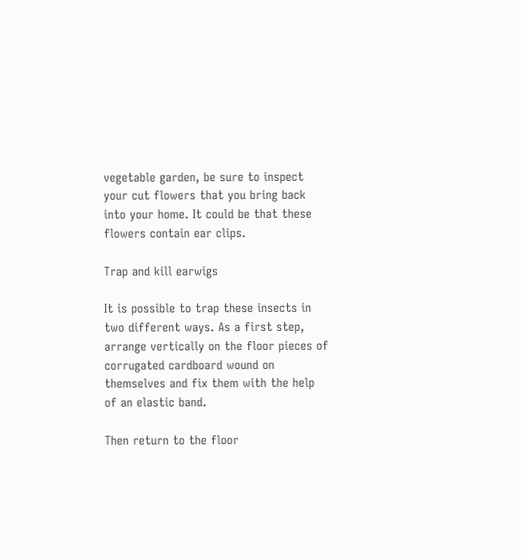vegetable garden, be sure to inspect your cut flowers that you bring back into your home. It could be that these flowers contain ear clips.

Trap and kill earwigs

It is possible to trap these insects in two different ways. As a first step, arrange vertically on the floor pieces of corrugated cardboard wound on themselves and fix them with the help of an elastic band.

Then return to the floor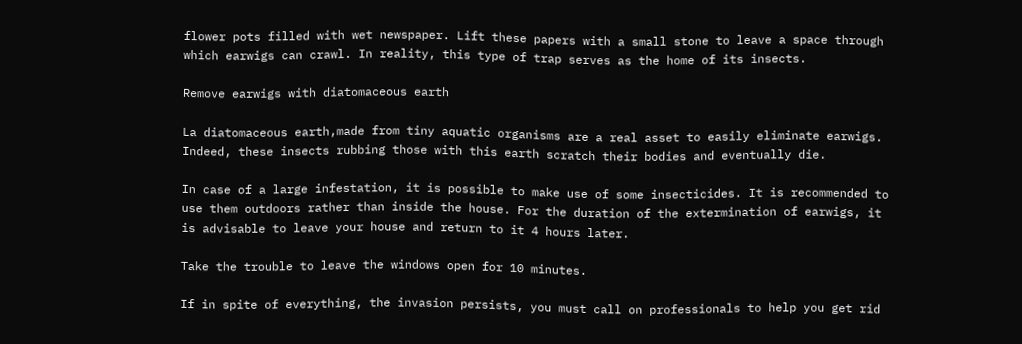flower pots filled with wet newspaper. Lift these papers with a small stone to leave a space through which earwigs can crawl. In reality, this type of trap serves as the home of its insects.

Remove earwigs with diatomaceous earth

La diatomaceous earth,made from tiny aquatic organisms are a real asset to easily eliminate earwigs. Indeed, these insects rubbing those with this earth scratch their bodies and eventually die.

In case of a large infestation, it is possible to make use of some insecticides. It is recommended to use them outdoors rather than inside the house. For the duration of the extermination of earwigs, it is advisable to leave your house and return to it 4 hours later.

Take the trouble to leave the windows open for 10 minutes.

If in spite of everything, the invasion persists, you must call on professionals to help you get rid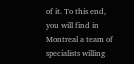of it. To this end, you will find in Montreal a team of specialists willing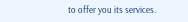to offer you its services.